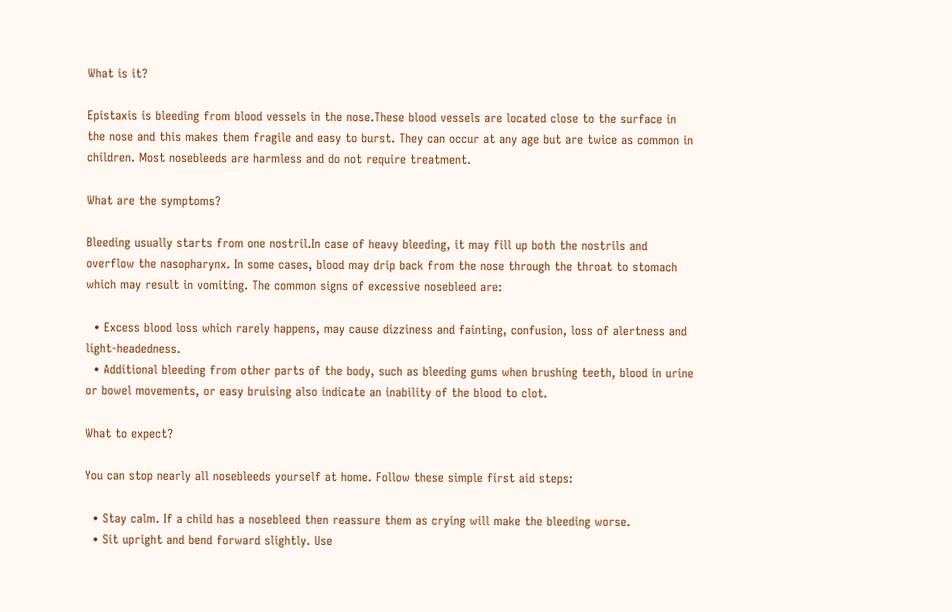What is it?

Epistaxis is bleeding from blood vessels in the nose.These blood vessels are located close to the surface in the nose and this makes them fragile and easy to burst. They can occur at any age but are twice as common in children. Most nosebleeds are harmless and do not require treatment.

What are the symptoms?

Bleeding usually starts from one nostril.In case of heavy bleeding, it may fill up both the nostrils and overflow the nasopharynx. In some cases, blood may drip back from the nose through the throat to stomach which may result in vomiting. The common signs of excessive nosebleed are:

  • Excess blood loss which rarely happens, may cause dizziness and fainting, confusion, loss of alertness and light-headedness.
  • Additional bleeding from other parts of the body, such as bleeding gums when brushing teeth, blood in urine or bowel movements, or easy bruising also indicate an inability of the blood to clot.

What to expect?

You can stop nearly all nosebleeds yourself at home. Follow these simple first aid steps:

  • Stay calm. If a child has a nosebleed then reassure them as crying will make the bleeding worse.
  • Sit upright and bend forward slightly. Use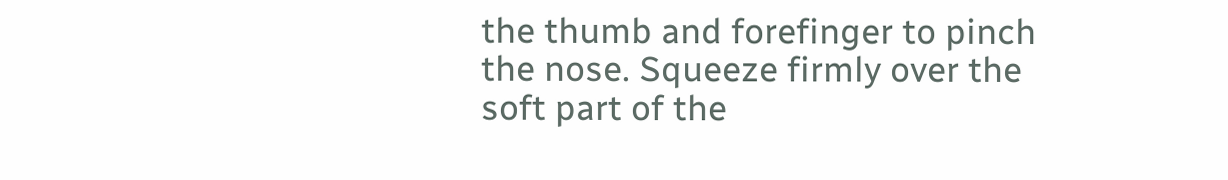the thumb and forefinger to pinch the nose. Squeeze firmly over the soft part of the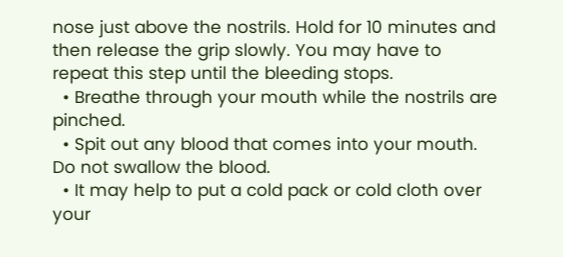nose just above the nostrils. Hold for 10 minutes and then release the grip slowly. You may have to repeat this step until the bleeding stops.
  • Breathe through your mouth while the nostrils are pinched.
  • Spit out any blood that comes into your mouth. Do not swallow the blood.
  • It may help to put a cold pack or cold cloth over your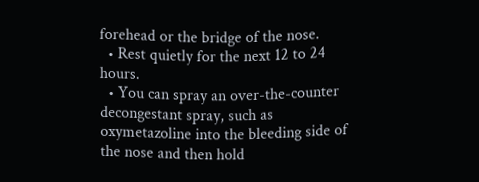forehead or the bridge of the nose.
  • Rest quietly for the next 12 to 24 hours.
  • You can spray an over-the-counter decongestant spray, such as oxymetazoline into the bleeding side of the nose and then hold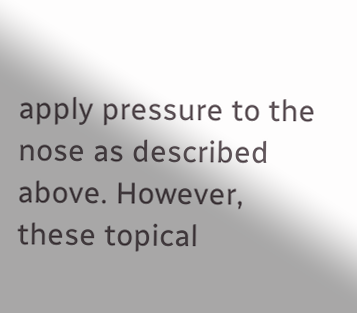apply pressure to the nose as described above. However, these topical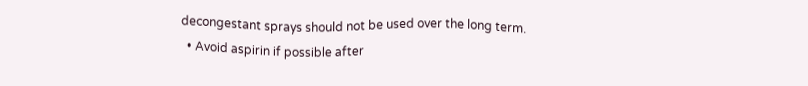decongestant sprays should not be used over the long term.
  • Avoid aspirin if possible after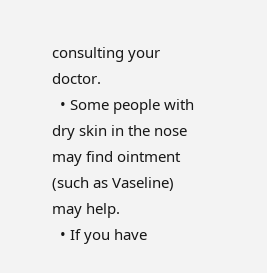consulting your doctor.
  • Some people with dry skin in the nose may find ointment (such as Vaseline) may help.
  • If you have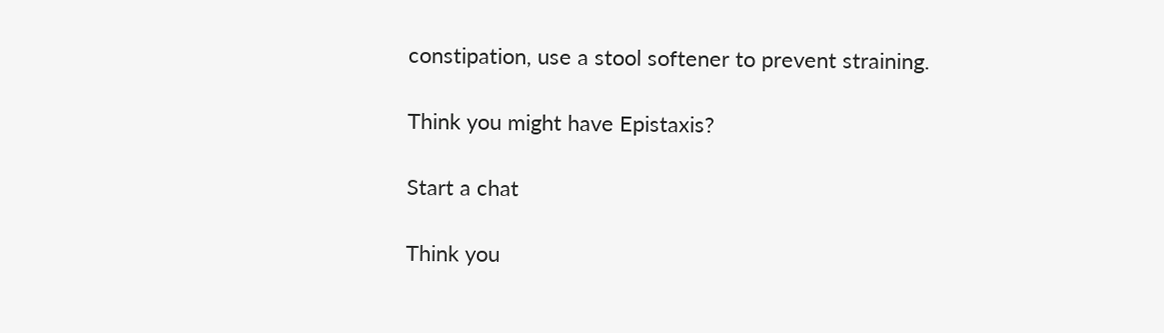constipation, use a stool softener to prevent straining.

Think you might have Epistaxis?

Start a chat

Think you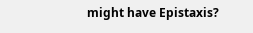might have Epistaxis?